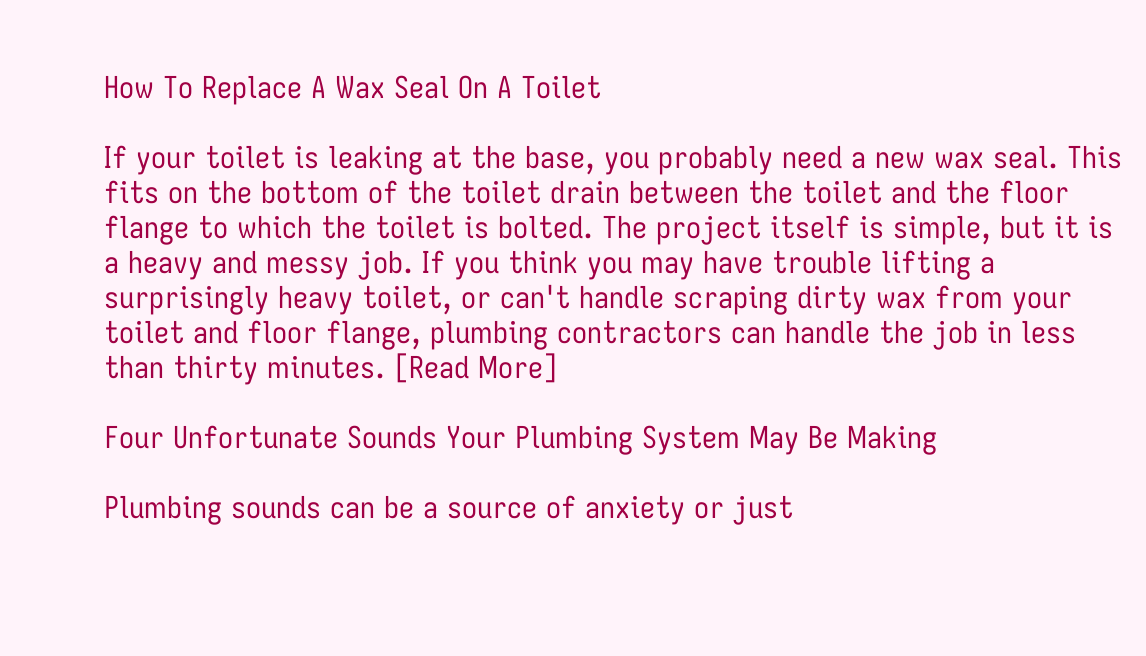How To Replace A Wax Seal On A Toilet

If your toilet is leaking at the base, you probably need a new wax seal. This fits on the bottom of the toilet drain between the toilet and the floor flange to which the toilet is bolted. The project itself is simple, but it is a heavy and messy job. If you think you may have trouble lifting a surprisingly heavy toilet, or can't handle scraping dirty wax from your toilet and floor flange, plumbing contractors can handle the job in less than thirty minutes. [Read More]

Four Unfortunate Sounds Your Plumbing System May Be Making

Plumbing sounds can be a source of anxiety or just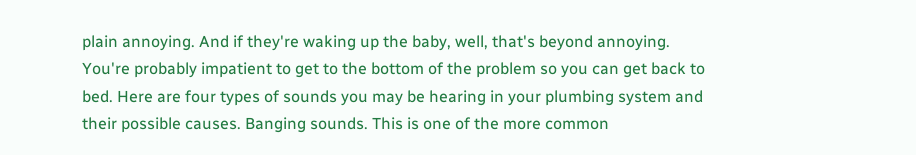plain annoying. And if they're waking up the baby, well, that's beyond annoying. You're probably impatient to get to the bottom of the problem so you can get back to bed. Here are four types of sounds you may be hearing in your plumbing system and their possible causes. Banging sounds. This is one of the more common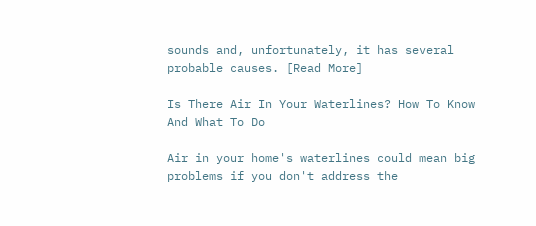sounds and, unfortunately, it has several probable causes. [Read More]

Is There Air In Your Waterlines? How To Know And What To Do

Air in your home's waterlines could mean big problems if you don't address the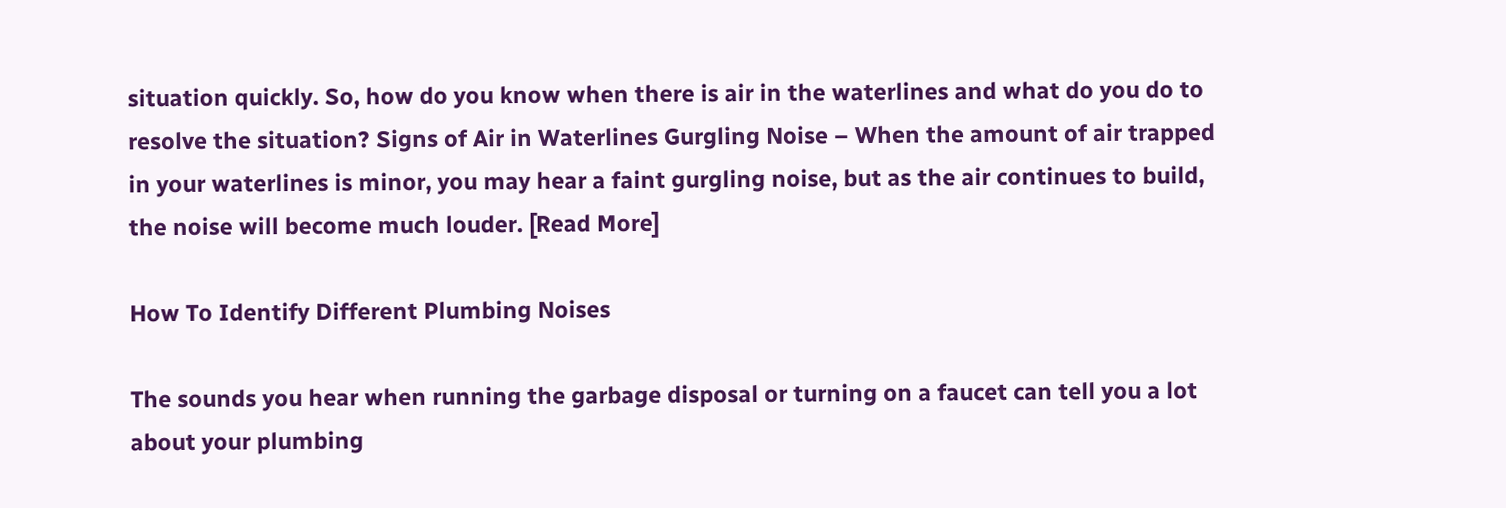situation quickly. So, how do you know when there is air in the waterlines and what do you do to resolve the situation? Signs of Air in Waterlines Gurgling Noise – When the amount of air trapped in your waterlines is minor, you may hear a faint gurgling noise, but as the air continues to build, the noise will become much louder. [Read More]

How To Identify Different Plumbing Noises

The sounds you hear when running the garbage disposal or turning on a faucet can tell you a lot about your plumbing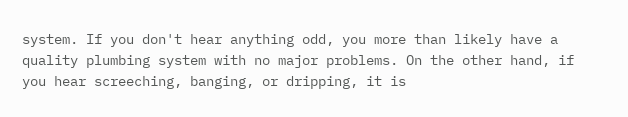system. If you don't hear anything odd, you more than likely have a quality plumbing system with no major problems. On the other hand, if you hear screeching, banging, or dripping, it is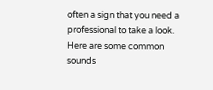often a sign that you need a professional to take a look. Here are some common sounds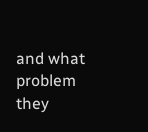and what problem they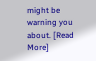might be warning you about. [Read More]